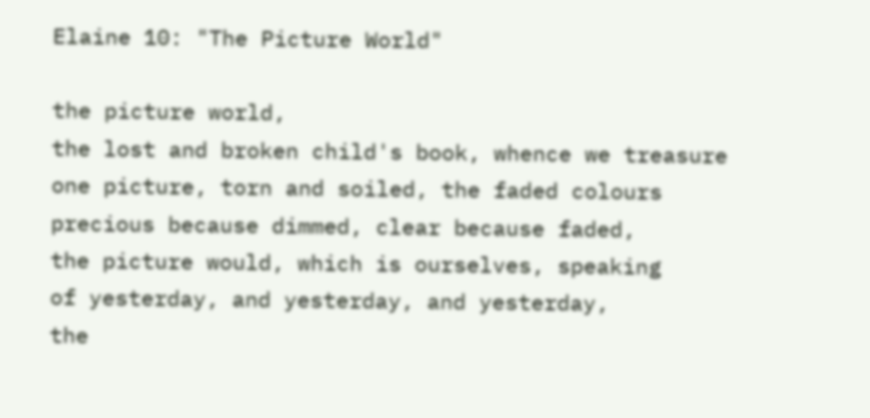Elaine 10: "The Picture World"

the picture world,
the lost and broken child's book, whence we treasure
one picture, torn and soiled, the faded colours
precious because dimmed, clear because faded,
the picture would, which is ourselves, speaking
of yesterday, and yesterday, and yesterday,
the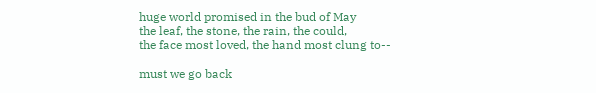huge world promised in the bud of May
the leaf, the stone, the rain, the could,
the face most loved, the hand most clung to--

must we go back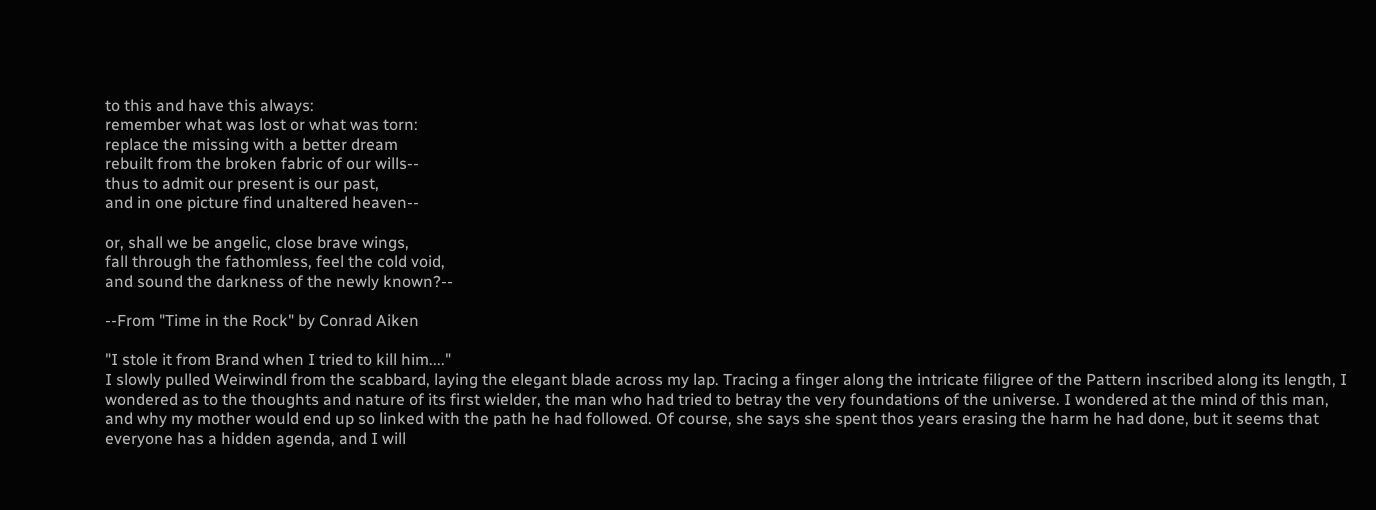to this and have this always:
remember what was lost or what was torn:
replace the missing with a better dream
rebuilt from the broken fabric of our wills--
thus to admit our present is our past,
and in one picture find unaltered heaven--

or, shall we be angelic, close brave wings,
fall through the fathomless, feel the cold void,
and sound the darkness of the newly known?--

--From "Time in the Rock" by Conrad Aiken

"I stole it from Brand when I tried to kill him...."
I slowly pulled Weirwindl from the scabbard, laying the elegant blade across my lap. Tracing a finger along the intricate filigree of the Pattern inscribed along its length, I wondered as to the thoughts and nature of its first wielder, the man who had tried to betray the very foundations of the universe. I wondered at the mind of this man, and why my mother would end up so linked with the path he had followed. Of course, she says she spent thos years erasing the harm he had done, but it seems that everyone has a hidden agenda, and I will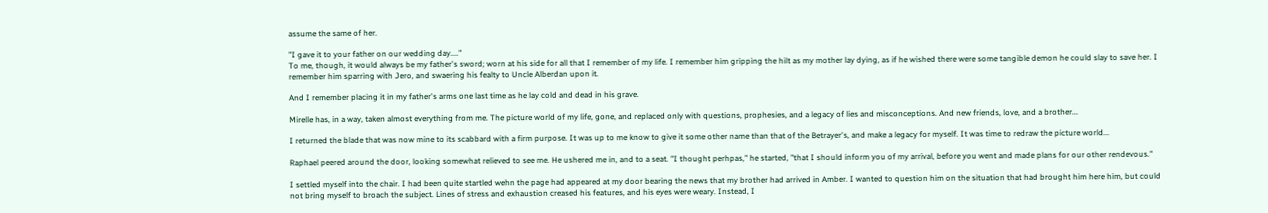assume the same of her.

"I gave it to your father on our wedding day...."
To me, though, it would always be my father's sword; worn at his side for all that I remember of my life. I remember him gripping the hilt as my mother lay dying, as if he wished there were some tangible demon he could slay to save her. I remember him sparring with Jero, and swaering his fealty to Uncle Alberdan upon it.

And I remember placing it in my father's arms one last time as he lay cold and dead in his grave.

Mirelle has, in a way, taken almost everything from me. The picture world of my life, gone, and replaced only with questions, prophesies, and a legacy of lies and misconceptions. And new friends, love, and a brother...

I returned the blade that was now mine to its scabbard with a firm purpose. It was up to me know to give it some other name than that of the Betrayer's, and make a legacy for myself. It was time to redraw the picture world...

Raphael peered around the door, looking somewhat relieved to see me. He ushered me in, and to a seat. "I thought perhpas," he started, "that I should inform you of my arrival, before you went and made plans for our other rendevous."

I settled myself into the chair. I had been quite startled wehn the page had appeared at my door bearing the news that my brother had arrived in Amber. I wanted to question him on the situation that had brought him here him, but could not bring myself to broach the subject. Lines of stress and exhaustion creased his features, and his eyes were weary. Instead, I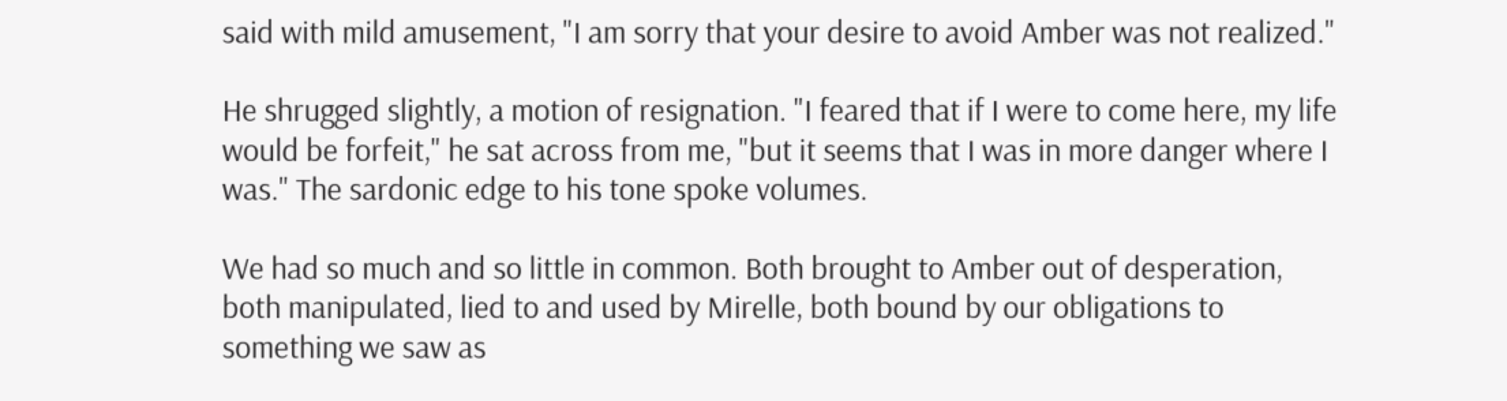said with mild amusement, "I am sorry that your desire to avoid Amber was not realized."

He shrugged slightly, a motion of resignation. "I feared that if I were to come here, my life would be forfeit," he sat across from me, "but it seems that I was in more danger where I was." The sardonic edge to his tone spoke volumes.

We had so much and so little in common. Both brought to Amber out of desperation, both manipulated, lied to and used by Mirelle, both bound by our obligations to something we saw as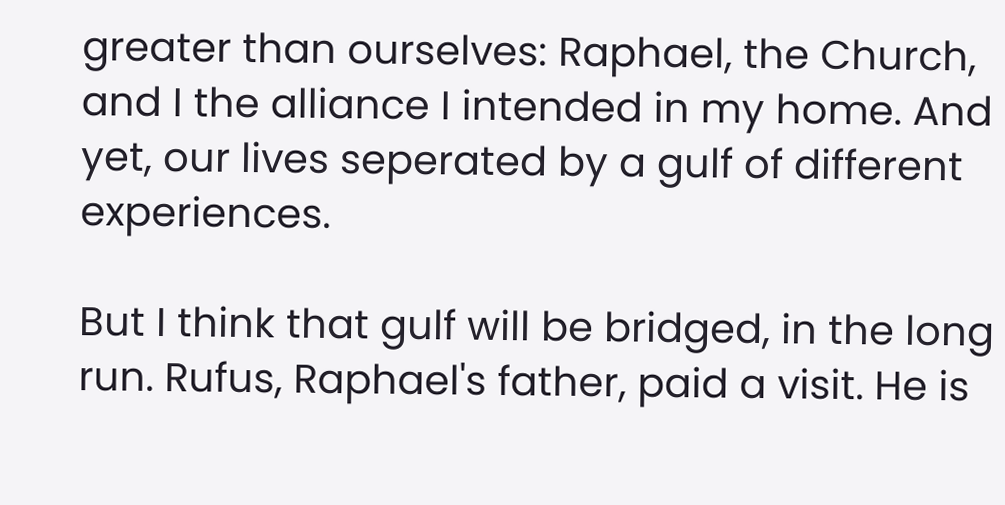greater than ourselves: Raphael, the Church, and I the alliance I intended in my home. And yet, our lives seperated by a gulf of different experiences.

But I think that gulf will be bridged, in the long run. Rufus, Raphael's father, paid a visit. He is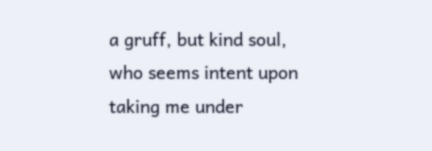a gruff, but kind soul, who seems intent upon taking me under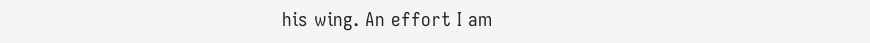his wing. An effort I am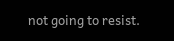not going to resist.